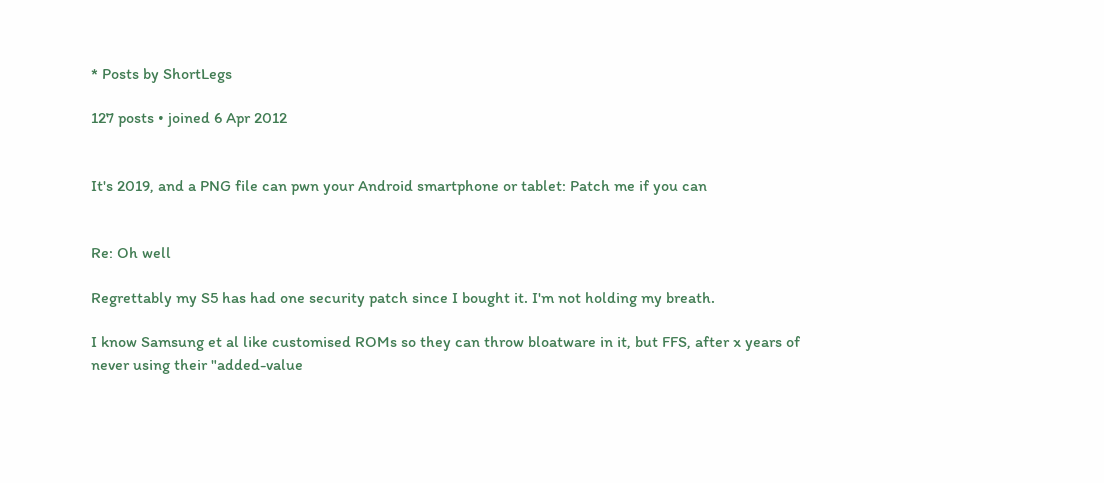* Posts by ShortLegs

127 posts • joined 6 Apr 2012


It's 2019, and a PNG file can pwn your Android smartphone or tablet: Patch me if you can


Re: Oh well

Regrettably my S5 has had one security patch since I bought it. I'm not holding my breath.

I know Samsung et al like customised ROMs so they can throw bloatware in it, but FFS, after x years of never using their "added-value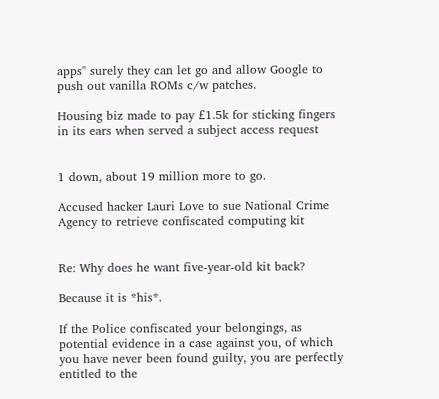apps" surely they can let go and allow Google to push out vanilla ROMs c/w patches.

Housing biz made to pay £1.5k for sticking fingers in its ears when served a subject access request


1 down, about 19 million more to go.

Accused hacker Lauri Love to sue National Crime Agency to retrieve confiscated computing kit


Re: Why does he want five-year-old kit back?

Because it is *his*.

If the Police confiscated your belongings, as potential evidence in a case against you, of which you have never been found guilty, you are perfectly entitled to the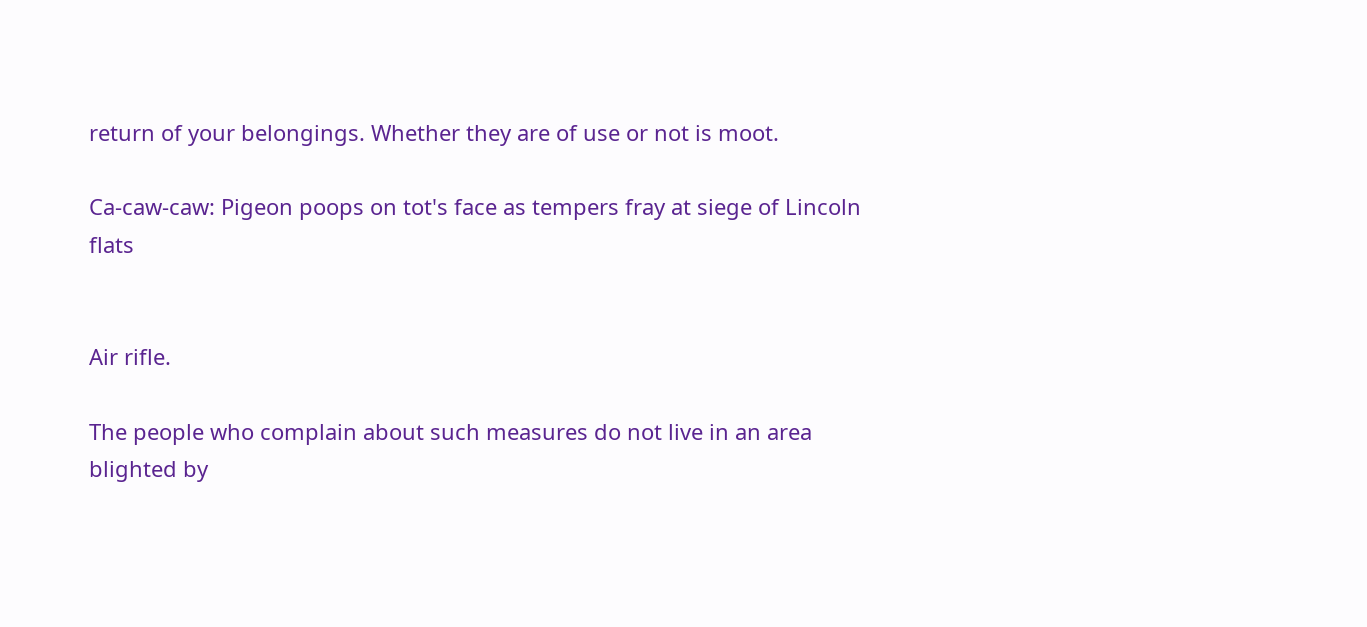return of your belongings. Whether they are of use or not is moot.

Ca-caw-caw: Pigeon poops on tot's face as tempers fray at siege of Lincoln flats


Air rifle.

The people who complain about such measures do not live in an area blighted by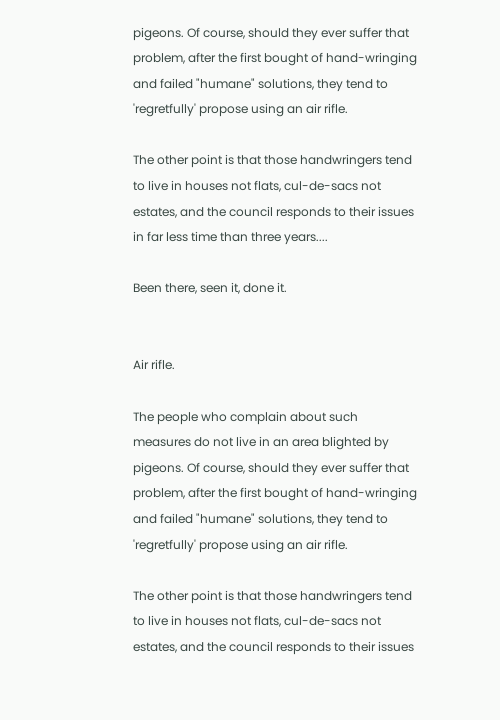pigeons. Of course, should they ever suffer that problem, after the first bought of hand-wringing and failed "humane" solutions, they tend to 'regretfully' propose using an air rifle.

The other point is that those handwringers tend to live in houses not flats, cul-de-sacs not estates, and the council responds to their issues in far less time than three years....

Been there, seen it, done it.


Air rifle.

The people who complain about such measures do not live in an area blighted by pigeons. Of course, should they ever suffer that problem, after the first bought of hand-wringing and failed "humane" solutions, they tend to 'regretfully' propose using an air rifle.

The other point is that those handwringers tend to live in houses not flats, cul-de-sacs not estates, and the council responds to their issues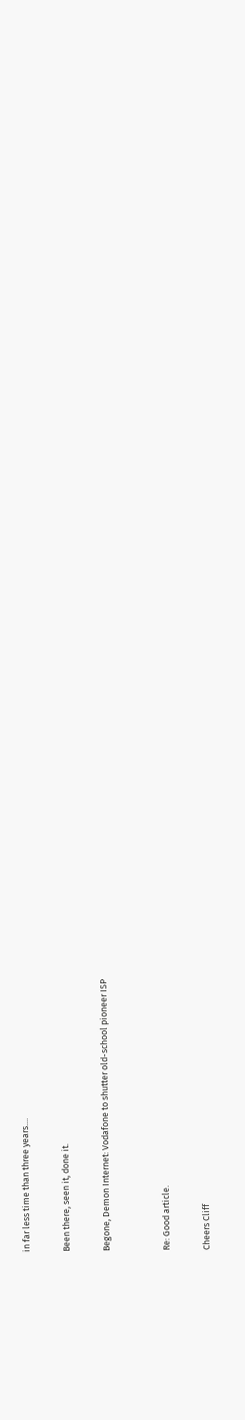in far less time than three years....

Been there, seen it, done it.

Begone, Demon Internet: Vodafone to shutter old-school pioneer ISP


Re: Good article.

Cheers Cliff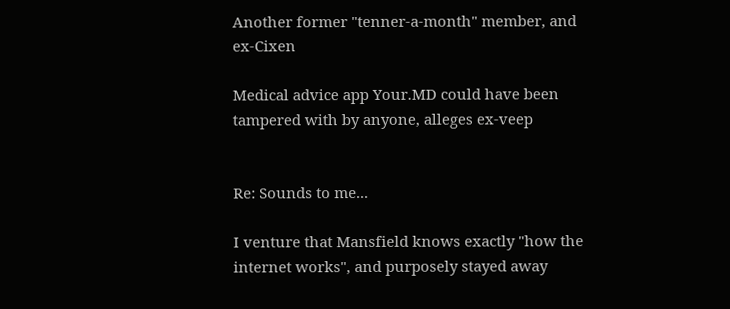Another former "tenner-a-month" member, and ex-Cixen

Medical advice app Your.MD could have been tampered with by anyone, alleges ex-veep


Re: Sounds to me...

I venture that Mansfield knows exactly "how the internet works", and purposely stayed away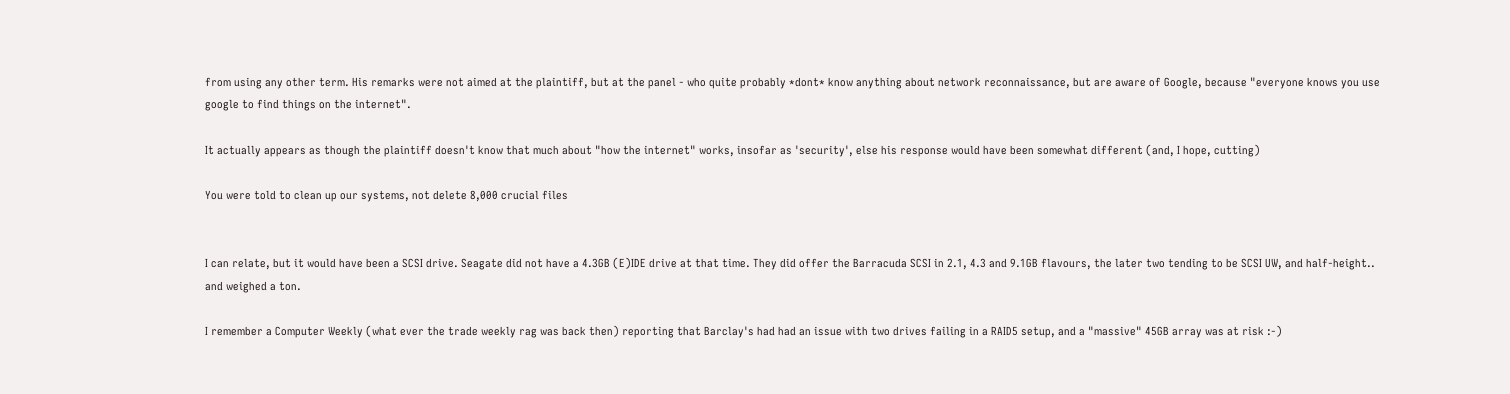from using any other term. His remarks were not aimed at the plaintiff, but at the panel - who quite probably *dont* know anything about network reconnaissance, but are aware of Google, because "everyone knows you use google to find things on the internet".

It actually appears as though the plaintiff doesn't know that much about "how the internet" works, insofar as 'security', else his response would have been somewhat different (and, I hope, cutting)

You were told to clean up our systems, not delete 8,000 crucial files


I can relate, but it would have been a SCSI drive. Seagate did not have a 4.3GB (E)IDE drive at that time. They did offer the Barracuda SCSI in 2.1, 4.3 and 9.1GB flavours, the later two tending to be SCSI UW, and half-height.. and weighed a ton.

I remember a Computer Weekly (what ever the trade weekly rag was back then) reporting that Barclay's had had an issue with two drives failing in a RAID5 setup, and a "massive" 45GB array was at risk :-)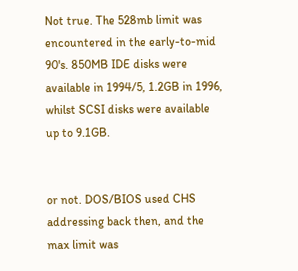Not true. The 528mb limit was encountered in the early-to-mid 90's. 850MB IDE disks were available in 1994/5, 1.2GB in 1996, whilst SCSI disks were available up to 9.1GB.


or not. DOS/BIOS used CHS addressing back then, and the max limit was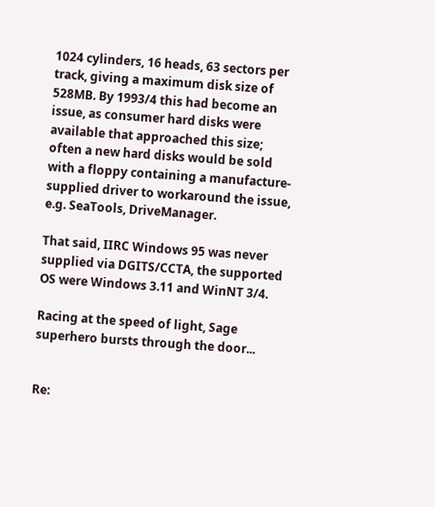1024 cylinders, 16 heads, 63 sectors per track, giving a maximum disk size of 528MB. By 1993/4 this had become an issue, as consumer hard disks were available that approached this size; often a new hard disks would be sold with a floppy containing a manufacture-supplied driver to workaround the issue, e.g. SeaTools, DriveManager.

That said, IIRC Windows 95 was never supplied via DGITS/CCTA, the supported OS were Windows 3.11 and WinNT 3/4.

Racing at the speed of light, Sage superhero bursts through the door...


Re: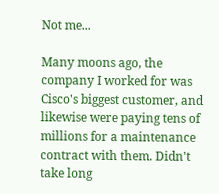Not me...

Many moons ago, the company I worked for was Cisco's biggest customer, and likewise were paying tens of millions for a maintenance contract with them. Didn't take long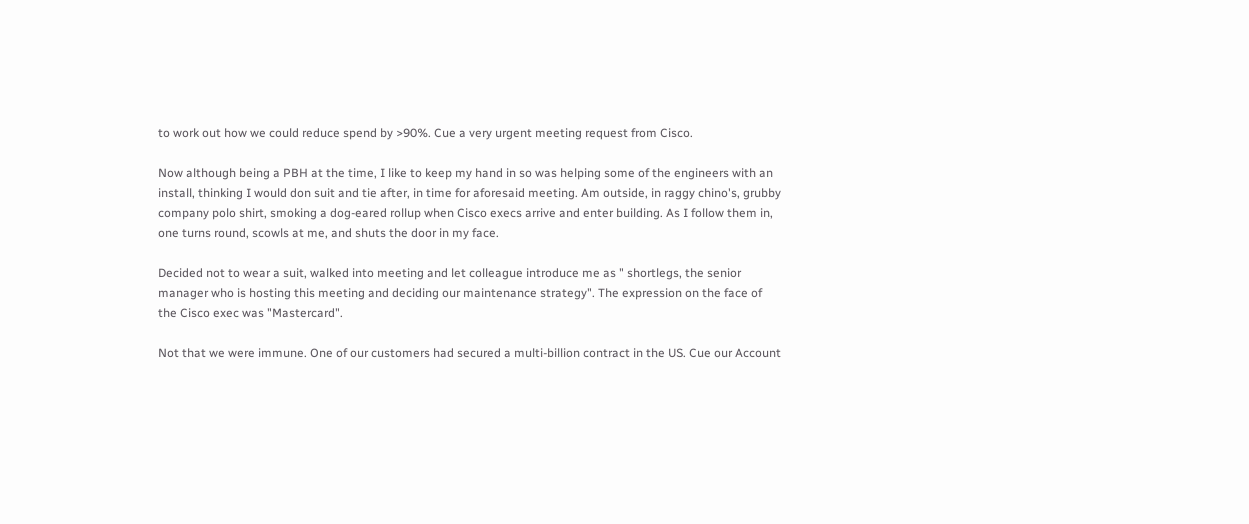to work out how we could reduce spend by >90%. Cue a very urgent meeting request from Cisco.

Now although being a PBH at the time, I like to keep my hand in so was helping some of the engineers with an install, thinking I would don suit and tie after, in time for aforesaid meeting. Am outside, in raggy chino's, grubby company polo shirt, smoking a dog-eared rollup when Cisco execs arrive and enter building. As I follow them in, one turns round, scowls at me, and shuts the door in my face.

Decided not to wear a suit, walked into meeting and let colleague introduce me as " shortlegs, the senior manager who is hosting this meeting and deciding our maintenance strategy". The expression on the face of the Cisco exec was "Mastercard".

Not that we were immune. One of our customers had secured a multi-billion contract in the US. Cue our Account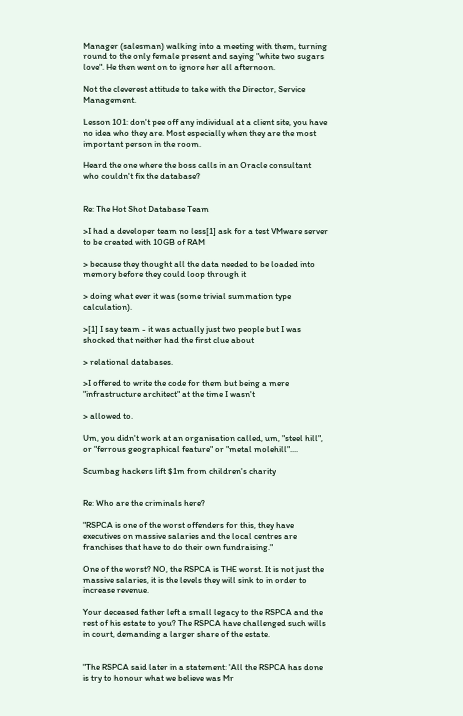Manager (salesman) walking into a meeting with them, turning round to the only female present and saying "white two sugars love". He then went on to ignore her all afternoon.

Not the cleverest attitude to take with the Director, Service Management.

Lesson 101: don't pee off any individual at a client site, you have no idea who they are. Most especially when they are the most important person in the room.

Heard the one where the boss calls in an Oracle consultant who couldn't fix the database?


Re: The Hot Shot Database Team

>I had a developer team no less[1] ask for a test VMware server to be created with 10GB of RAM

> because they thought all the data needed to be loaded into memory before they could loop through it

> doing what ever it was (some trivial summation type calculation).

>[1] I say team - it was actually just two people but I was shocked that neither had the first clue about

> relational databases.

>I offered to write the code for them but being a mere "infrastructure architect" at the time I wasn't

> allowed to.

Um, you didn't work at an organisation called, um, "steel hill", or "ferrous geographical feature" or "metal molehill"....

Scumbag hackers lift $1m from children's charity


Re: Who are the criminals here?

"RSPCA is one of the worst offenders for this, they have executives on massive salaries and the local centres are franchises that have to do their own fundraising."

One of the worst? NO, the RSPCA is THE worst. It is not just the massive salaries, it is the levels they will sink to in order to increase revenue.

Your deceased father left a small legacy to the RSPCA and the rest of his estate to you? The RSPCA have challenged such wills in court, demanding a larger share of the estate.


"The RSPCA said later in a statement: 'All the RSPCA has done is try to honour what we believe was Mr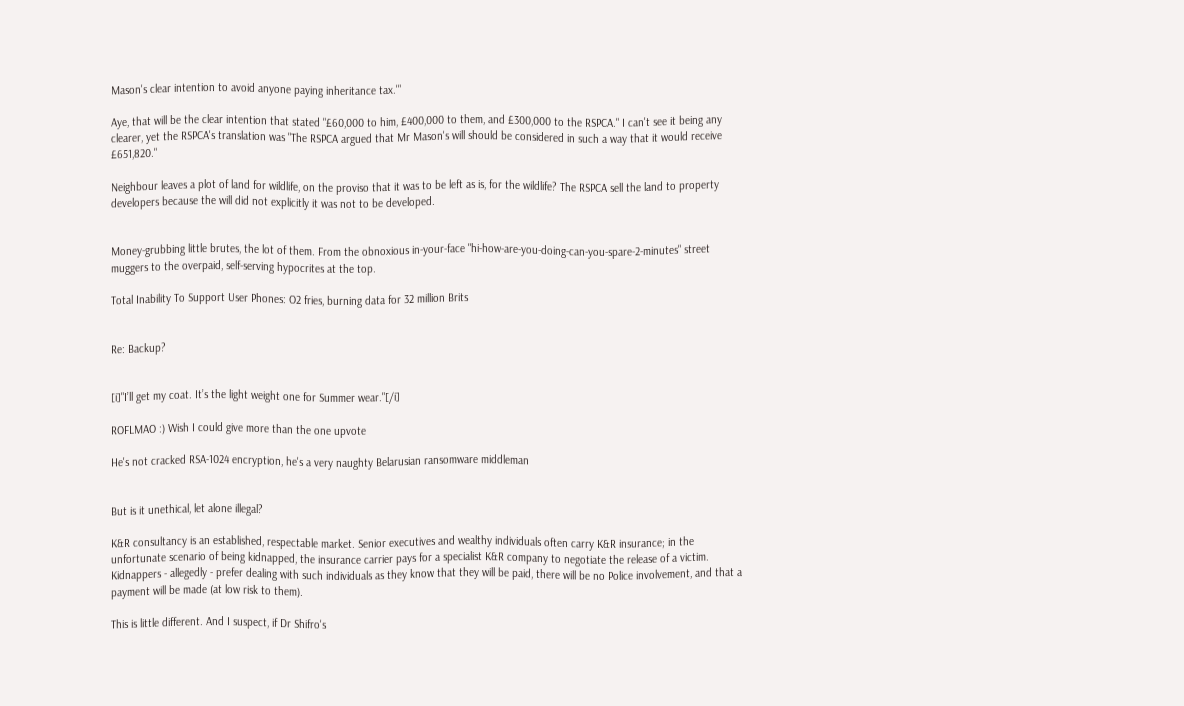Mason's clear intention to avoid anyone paying inheritance tax.'"

Aye, that will be the clear intention that stated "£60,000 to him, £400,000 to them, and £300,000 to the RSPCA." I can't see it being any clearer, yet the RSPCA's translation was "The RSPCA argued that Mr Mason's will should be considered in such a way that it would receive £651,820."

Neighbour leaves a plot of land for wildlife, on the proviso that it was to be left as is, for the wildlife? The RSPCA sell the land to property developers because the will did not explicitly it was not to be developed.


Money-grubbing little brutes, the lot of them. From the obnoxious in-your-face "hi-how-are-you-doing-can-you-spare-2-minutes" street muggers to the overpaid, self-serving hypocrites at the top.

Total Inability To Support User Phones: O2 fries, burning data for 32 million Brits


Re: Backup?


[i]"I’ll get my coat. It’s the light weight one for Summer wear."[/i]

ROFLMAO :) Wish I could give more than the one upvote

He's not cracked RSA-1024 encryption, he's a very naughty Belarusian ransomware middleman


But is it unethical, let alone illegal?

K&R consultancy is an established, respectable market. Senior executives and wealthy individuals often carry K&R insurance; in the unfortunate scenario of being kidnapped, the insurance carrier pays for a specialist K&R company to negotiate the release of a victim. Kidnappers - allegedly - prefer dealing with such individuals as they know that they will be paid, there will be no Police involvement, and that a payment will be made (at low risk to them).

This is little different. And I suspect, if Dr Shifro's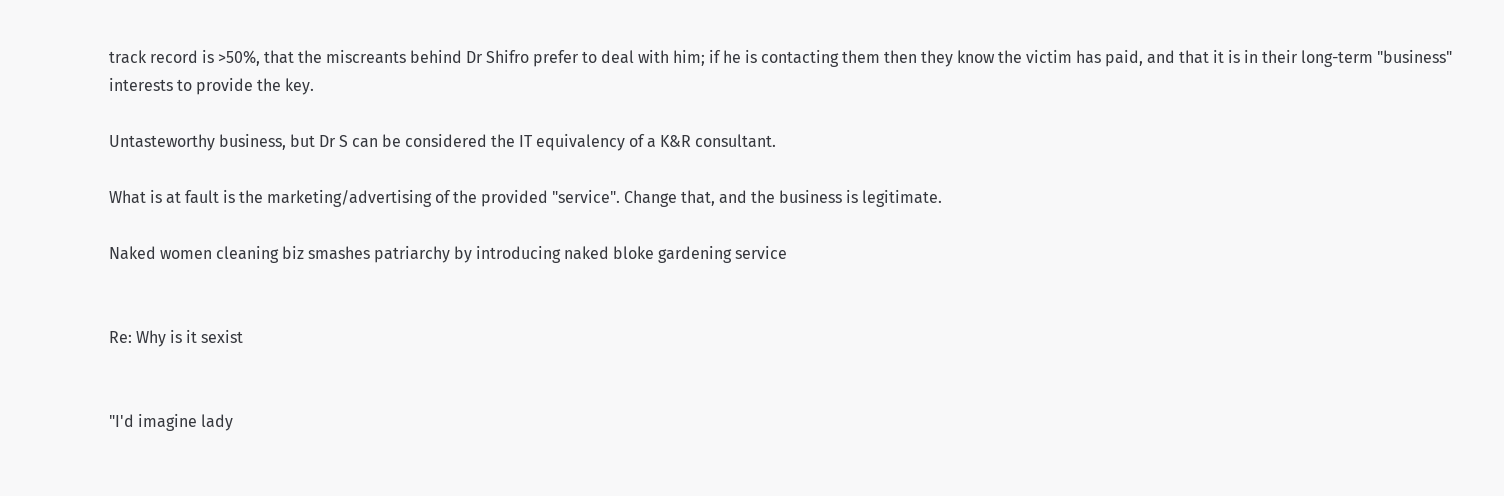track record is >50%, that the miscreants behind Dr Shifro prefer to deal with him; if he is contacting them then they know the victim has paid, and that it is in their long-term "business" interests to provide the key.

Untasteworthy business, but Dr S can be considered the IT equivalency of a K&R consultant.

What is at fault is the marketing/advertising of the provided "service". Change that, and the business is legitimate.

Naked women cleaning biz smashes patriarchy by introducing naked bloke gardening service


Re: Why is it sexist


"I'd imagine lady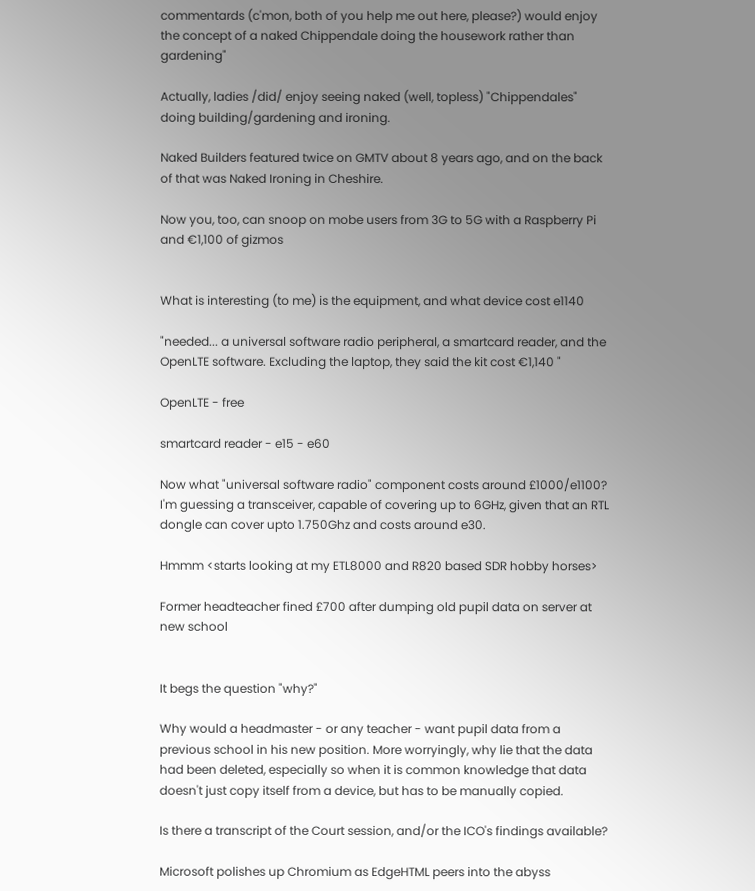commentards (c'mon, both of you help me out here, please?) would enjoy the concept of a naked Chippendale doing the housework rather than gardening"

Actually, ladies /did/ enjoy seeing naked (well, topless) "Chippendales" doing building/gardening and ironing.

Naked Builders featured twice on GMTV about 8 years ago, and on the back of that was Naked Ironing in Cheshire.

Now you, too, can snoop on mobe users from 3G to 5G with a Raspberry Pi and €1,100 of gizmos


What is interesting (to me) is the equipment, and what device cost e1140

"needed... a universal software radio peripheral, a smartcard reader, and the OpenLTE software. Excluding the laptop, they said the kit cost €1,140 "

OpenLTE - free

smartcard reader - e15 - e60

Now what "universal software radio" component costs around £1000/e1100? I'm guessing a transceiver, capable of covering up to 6GHz, given that an RTL dongle can cover upto 1.750Ghz and costs around e30.

Hmmm <starts looking at my ETL8000 and R820 based SDR hobby horses>

Former headteacher fined £700 after dumping old pupil data on server at new school


It begs the question "why?"

Why would a headmaster - or any teacher - want pupil data from a previous school in his new position. More worryingly, why lie that the data had been deleted, especially so when it is common knowledge that data doesn't just copy itself from a device, but has to be manually copied.

Is there a transcript of the Court session, and/or the ICO's findings available?

Microsoft polishes up Chromium as EdgeHTML peers into the abyss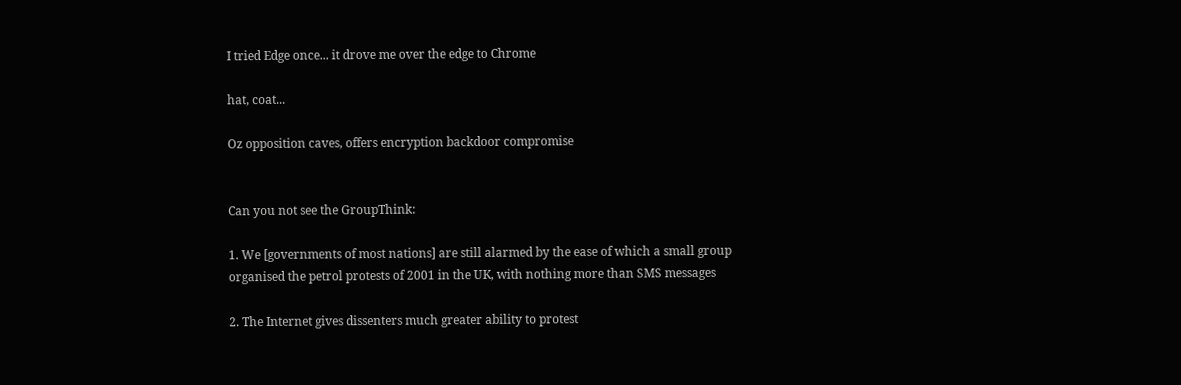I tried Edge once... it drove me over the edge to Chrome

hat, coat...

Oz opposition caves, offers encryption backdoor compromise


Can you not see the GroupThink:

1. We [governments of most nations] are still alarmed by the ease of which a small group organised the petrol protests of 2001 in the UK, with nothing more than SMS messages

2. The Internet gives dissenters much greater ability to protest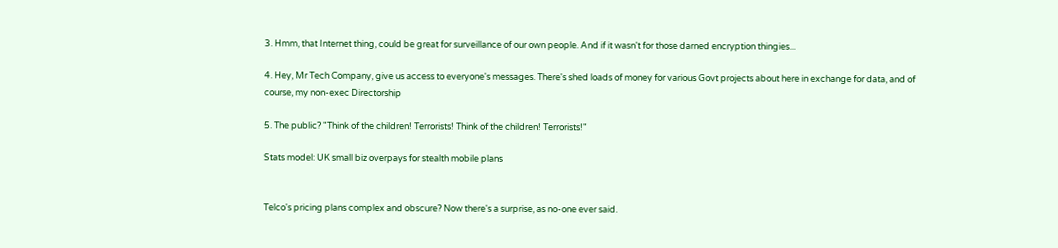3. Hmm, that Internet thing, could be great for surveillance of our own people. And if it wasn't for those darned encryption thingies...

4. Hey, Mr Tech Company, give us access to everyone's messages. There's shed loads of money for various Govt projects about here in exchange for data, and of course, my non-exec Directorship

5. The public? "Think of the children! Terrorists! Think of the children! Terrorists!"

Stats model: UK small biz overpays for stealth mobile plans


Telco's pricing plans complex and obscure? Now there's a surprise, as no-one ever said.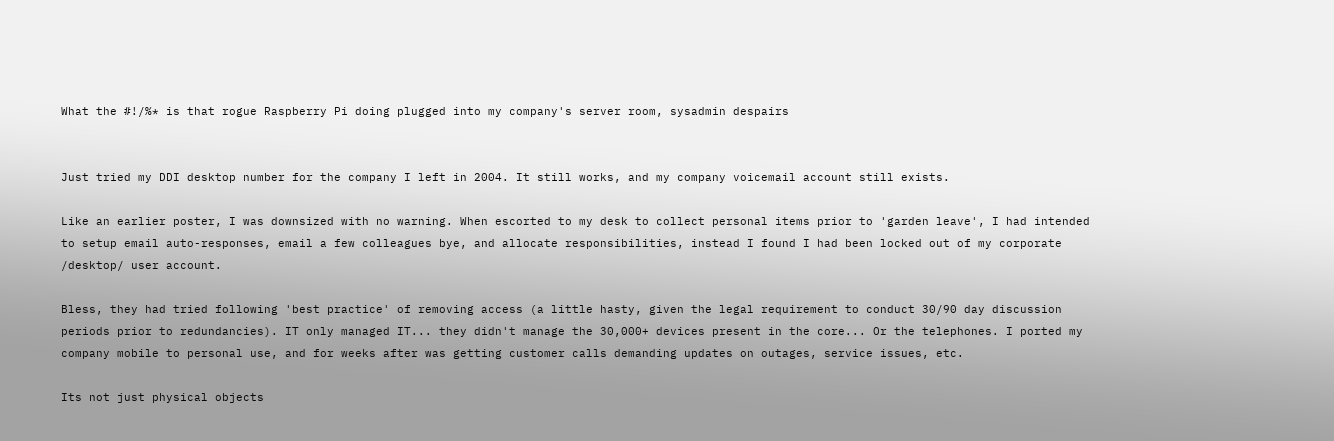What the #!/%* is that rogue Raspberry Pi doing plugged into my company's server room, sysadmin despairs


Just tried my DDI desktop number for the company I left in 2004. It still works, and my company voicemail account still exists.

Like an earlier poster, I was downsized with no warning. When escorted to my desk to collect personal items prior to 'garden leave', I had intended to setup email auto-responses, email a few colleagues bye, and allocate responsibilities, instead I found I had been locked out of my corporate /desktop/ user account.

Bless, they had tried following 'best practice' of removing access (a little hasty, given the legal requirement to conduct 30/90 day discussion periods prior to redundancies). IT only managed IT... they didn't manage the 30,000+ devices present in the core... Or the telephones. I ported my company mobile to personal use, and for weeks after was getting customer calls demanding updates on outages, service issues, etc.

Its not just physical objects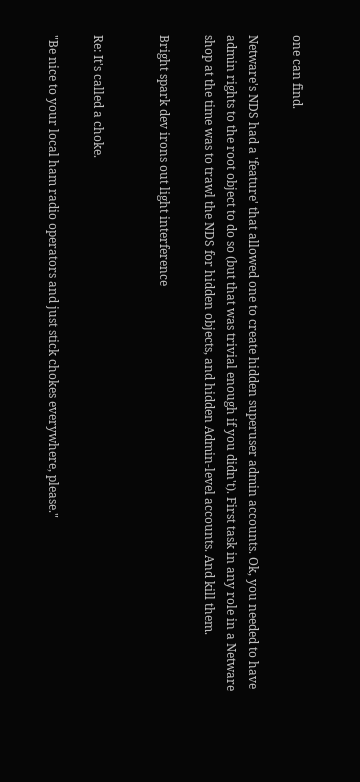one can find.

Netware's NDS had a 'feature' that allowed one to create hidden superuser admin accounts. Ok, you needed to have admin rights to the root object to do so (but that was trivial enough if you didn't). First task in any role in a Netware shop at the time was to trawl the NDS for hidden objects, and hidden Admin-level accounts. And kill them.

Bright spark dev irons out light interference


Re: It's called a choke.

"Be nice to your local ham radio operators and just stick chokes everywhere, please."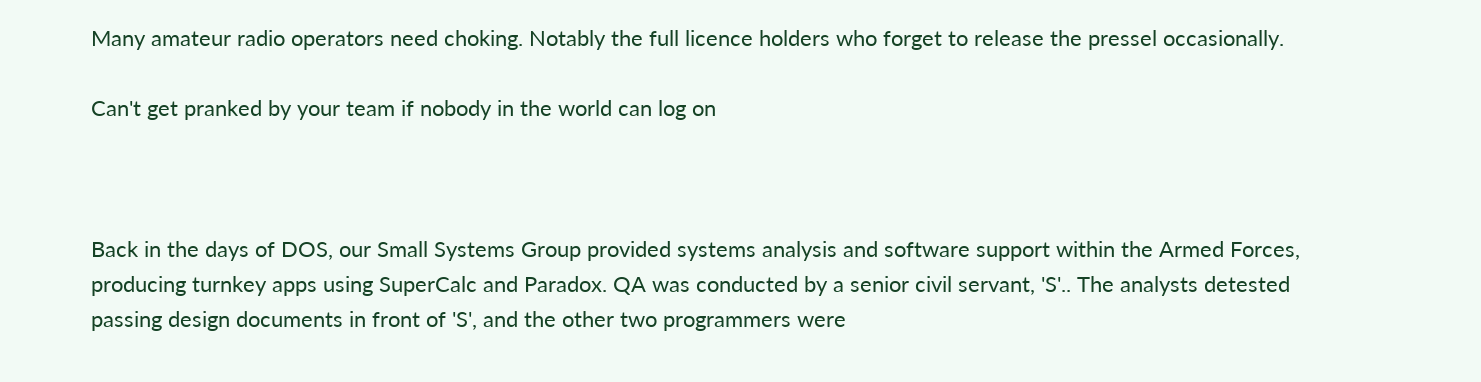Many amateur radio operators need choking. Notably the full licence holders who forget to release the pressel occasionally.

Can't get pranked by your team if nobody in the world can log on



Back in the days of DOS, our Small Systems Group provided systems analysis and software support within the Armed Forces, producing turnkey apps using SuperCalc and Paradox. QA was conducted by a senior civil servant, 'S'.. The analysts detested passing design documents in front of 'S', and the other two programmers were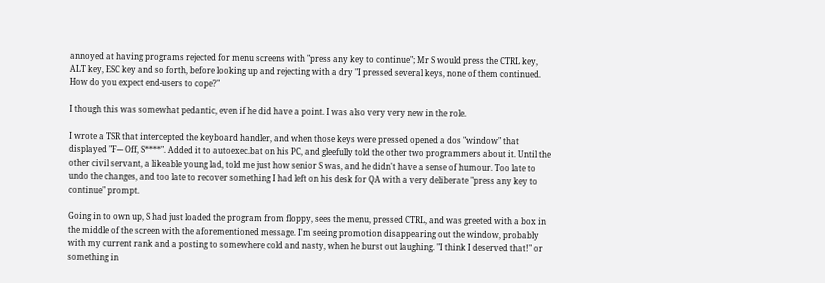annoyed at having programs rejected for menu screens with "press any key to continue"; Mr S would press the CTRL key, ALT key, ESC key and so forth, before looking up and rejecting with a dry "I pressed several keys, none of them continued. How do you expect end-users to cope?"

I though this was somewhat pedantic, even if he did have a point. I was also very very new in the role.

I wrote a TSR that intercepted the keyboard handler, and when those keys were pressed opened a dos "window" that displayed "F--- Off, S****". Added it to autoexec.bat on his PC, and gleefully told the other two programmers about it. Until the other civil servant, a likeable young lad, told me just how senior S was, and he didn't have a sense of humour. Too late to undo the changes, and too late to recover something I had left on his desk for QA with a very deliberate "press any key to continue" prompt.

Going in to own up, S had just loaded the program from floppy, sees the menu, pressed CTRL, and was greeted with a box in the middle of the screen with the aforementioned message. I'm seeing promotion disappearing out the window, probably with my current rank and a posting to somewhere cold and nasty, when he burst out laughing. "I think I deserved that!" or something in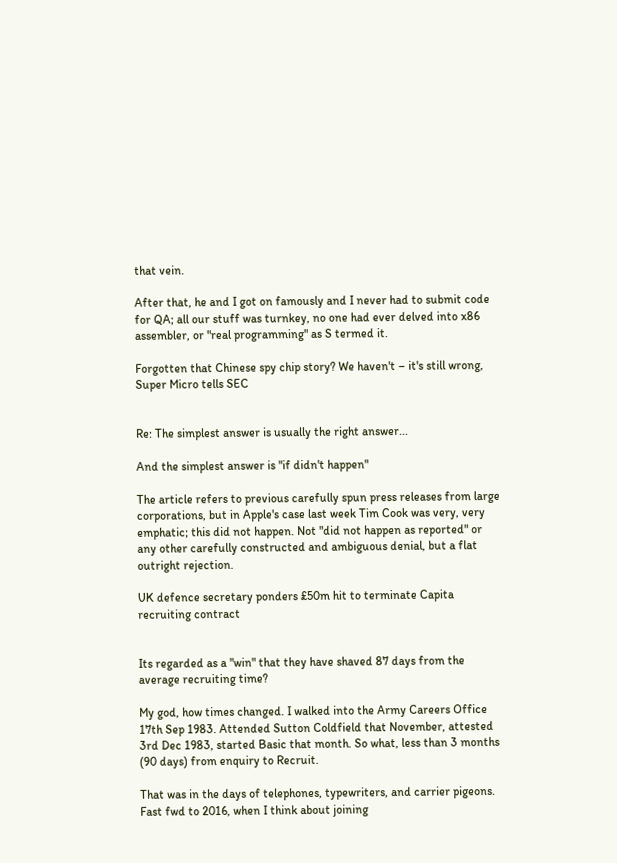that vein.

After that, he and I got on famously and I never had to submit code for QA; all our stuff was turnkey, no one had ever delved into x86 assembler, or "real programming" as S termed it.

Forgotten that Chinese spy chip story? We haven't – it's still wrong, Super Micro tells SEC


Re: The simplest answer is usually the right answer...

And the simplest answer is "if didn't happen"

The article refers to previous carefully spun press releases from large corporations, but in Apple's case last week Tim Cook was very, very emphatic; this did not happen. Not "did not happen as reported" or any other carefully constructed and ambiguous denial, but a flat outright rejection.

UK defence secretary ponders £50m hit to terminate Capita recruiting contract


Its regarded as a "win" that they have shaved 87 days from the average recruiting time?

My god, how times changed. I walked into the Army Careers Office 17th Sep 1983. Attended Sutton Coldfield that November, attested 3rd Dec 1983, started Basic that month. So what, less than 3 months (90 days) from enquiry to Recruit.

That was in the days of telephones, typewriters, and carrier pigeons. Fast fwd to 2016, when I think about joining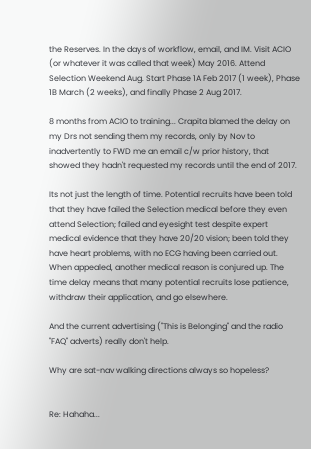the Reserves. In the days of workflow, email, and IM. Visit ACIO (or whatever it was called that week) May 2016. Attend Selection Weekend Aug. Start Phase 1A Feb 2017 (1 week), Phase 1B March (2 weeks), and finally Phase 2 Aug 2017.

8 months from ACIO to training... Crapita blamed the delay on my Drs not sending them my records, only by Nov to inadvertently to FWD me an email c/w prior history, that showed they hadn't requested my records until the end of 2017.

Its not just the length of time. Potential recruits have been told that they have failed the Selection medical before they even attend Selection; failed and eyesight test despite expert medical evidence that they have 20/20 vision; been told they have heart problems, with no ECG having been carried out. When appealed, another medical reason is conjured up. The time delay means that many potential recruits lose patience, withdraw their application, and go elsewhere.

And the current advertising ("This is Belonging" and the radio "FAQ" adverts) really don't help.

Why are sat-nav walking directions always so hopeless?


Re: Hahaha...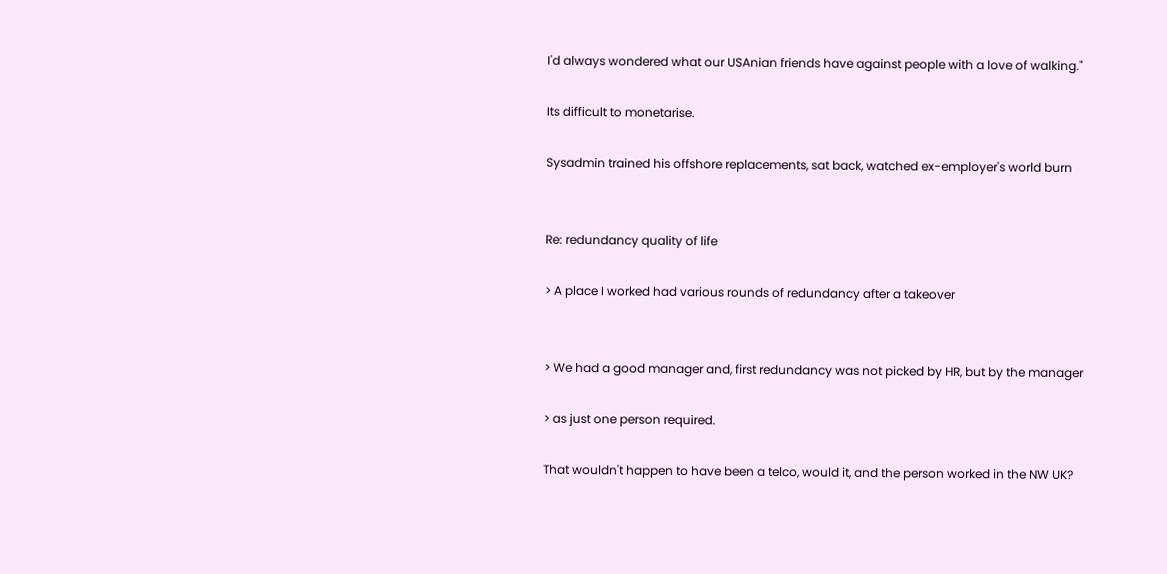I'd always wondered what our USAnian friends have against people with a love of walking."

Its difficult to monetarise.

Sysadmin trained his offshore replacements, sat back, watched ex-employer's world burn


Re: redundancy quality of life

> A place I worked had various rounds of redundancy after a takeover


> We had a good manager and, first redundancy was not picked by HR, but by the manager

> as just one person required.

That wouldn't happen to have been a telco, would it, and the person worked in the NW UK?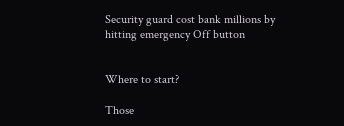Security guard cost bank millions by hitting emergency Off button


Where to start?

Those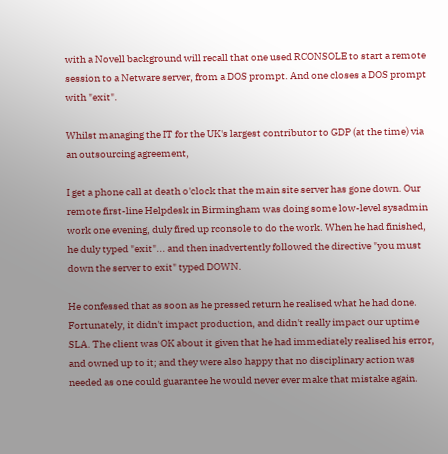with a Novell background will recall that one used RCONSOLE to start a remote session to a Netware server, from a DOS prompt. And one closes a DOS prompt with "exit".

Whilst managing the IT for the UK's largest contributor to GDP (at the time) via an outsourcing agreement,

I get a phone call at death o'clock that the main site server has gone down. Our remote first-line Helpdesk in Birmingham was doing some low-level sysadmin work one evening, duly fired up rconsole to do the work. When he had finished, he duly typed "exit"... and then inadvertently followed the directive "you must down the server to exit" typed DOWN.

He confessed that as soon as he pressed return he realised what he had done. Fortunately, it didn't impact production, and didn't really impact our uptime SLA. The client was OK about it given that he had immediately realised his error, and owned up to it; and they were also happy that no disciplinary action was needed as one could guarantee he would never ever make that mistake again.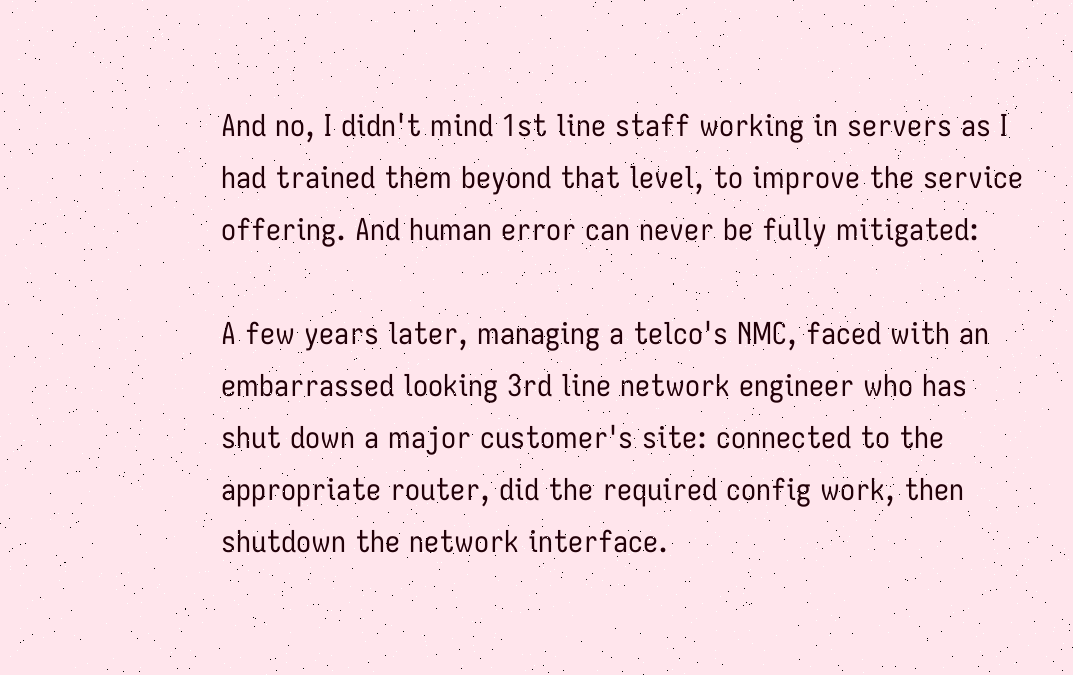And no, I didn't mind 1st line staff working in servers as I had trained them beyond that level, to improve the service offering. And human error can never be fully mitigated:

A few years later, managing a telco's NMC, faced with an embarrassed looking 3rd line network engineer who has shut down a major customer's site: connected to the appropriate router, did the required config work, then shutdown the network interface.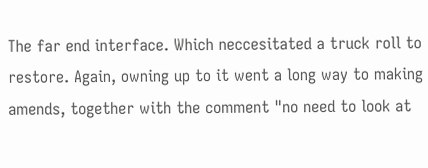The far end interface. Which neccesitated a truck roll to restore. Again, owning up to it went a long way to making amends, together with the comment "no need to look at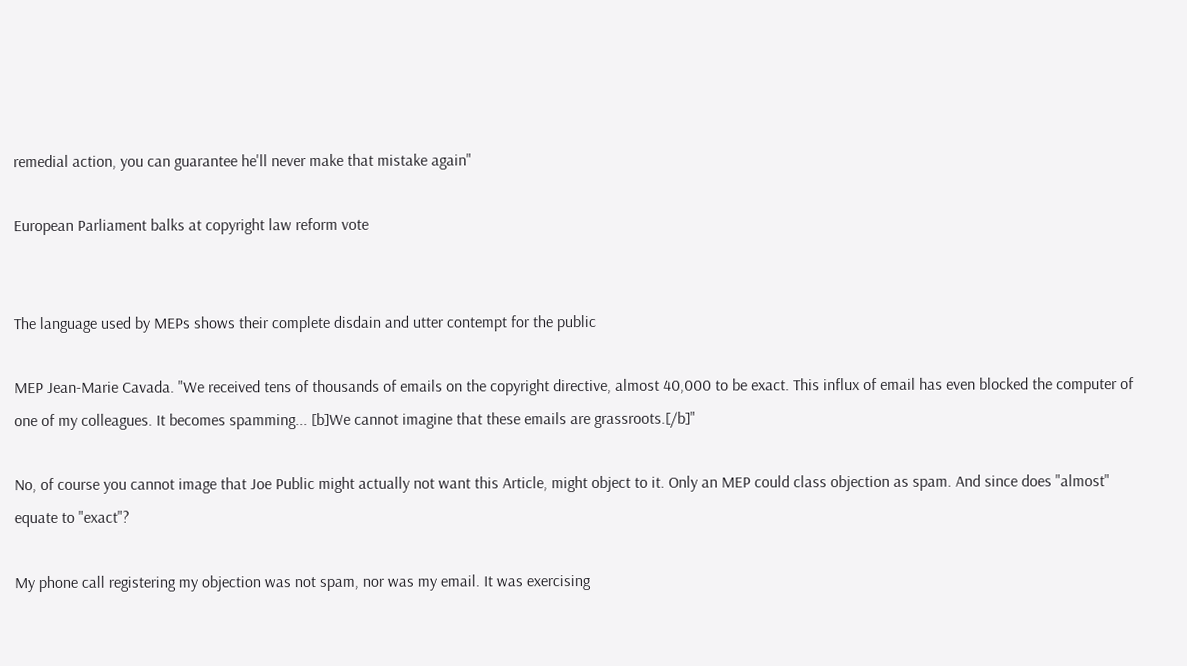remedial action, you can guarantee he'll never make that mistake again"

European Parliament balks at copyright law reform vote


The language used by MEPs shows their complete disdain and utter contempt for the public

MEP Jean-Marie Cavada. "We received tens of thousands of emails on the copyright directive, almost 40,000 to be exact. This influx of email has even blocked the computer of one of my colleagues. It becomes spamming... [b]We cannot imagine that these emails are grassroots.[/b]"

No, of course you cannot image that Joe Public might actually not want this Article, might object to it. Only an MEP could class objection as spam. And since does "almost" equate to "exact"?

My phone call registering my objection was not spam, nor was my email. It was exercising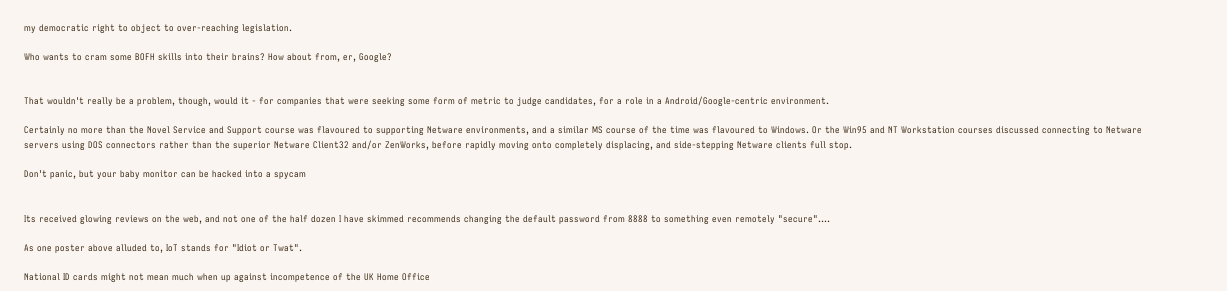my democratic right to object to over-reaching legislation.

Who wants to cram some BOFH skills into their brains? How about from, er, Google?


That wouldn't really be a problem, though, would it - for companies that were seeking some form of metric to judge candidates, for a role in a Android/Google-centric environment.

Certainly no more than the Novel Service and Support course was flavoured to supporting Netware environments, and a similar MS course of the time was flavoured to Windows. Or the Win95 and NT Workstation courses discussed connecting to Netware servers using DOS connectors rather than the superior Netware Client32 and/or ZenWorks, before rapidly moving onto completely displacing, and side-stepping Netware clients full stop.

Don't panic, but your baby monitor can be hacked into a spycam


Its received glowing reviews on the web, and not one of the half dozen I have skimmed recommends changing the default password from 8888 to something even remotely "secure"....

As one poster above alluded to, IoT stands for "Idiot or Twat".

National ID cards might not mean much when up against incompetence of the UK Home Office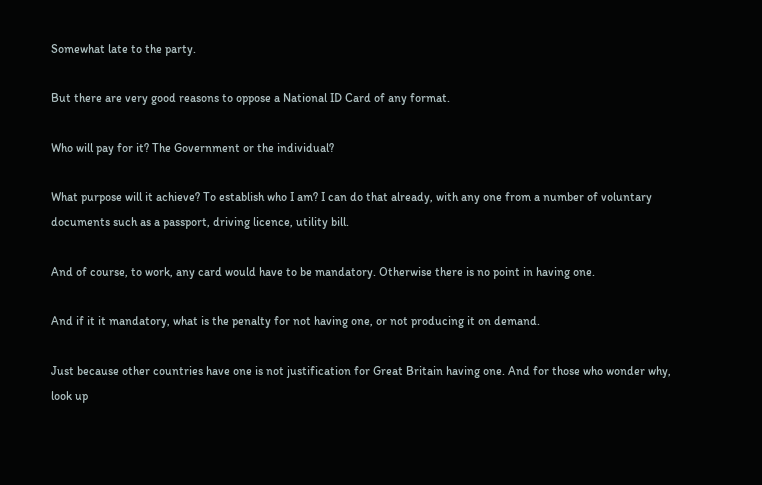Somewhat late to the party.

But there are very good reasons to oppose a National ID Card of any format.

Who will pay for it? The Government or the individual?

What purpose will it achieve? To establish who I am? I can do that already, with any one from a number of voluntary documents such as a passport, driving licence, utility bill.

And of course, to work, any card would have to be mandatory. Otherwise there is no point in having one.

And if it it mandatory, what is the penalty for not having one, or not producing it on demand.

Just because other countries have one is not justification for Great Britain having one. And for those who wonder why, look up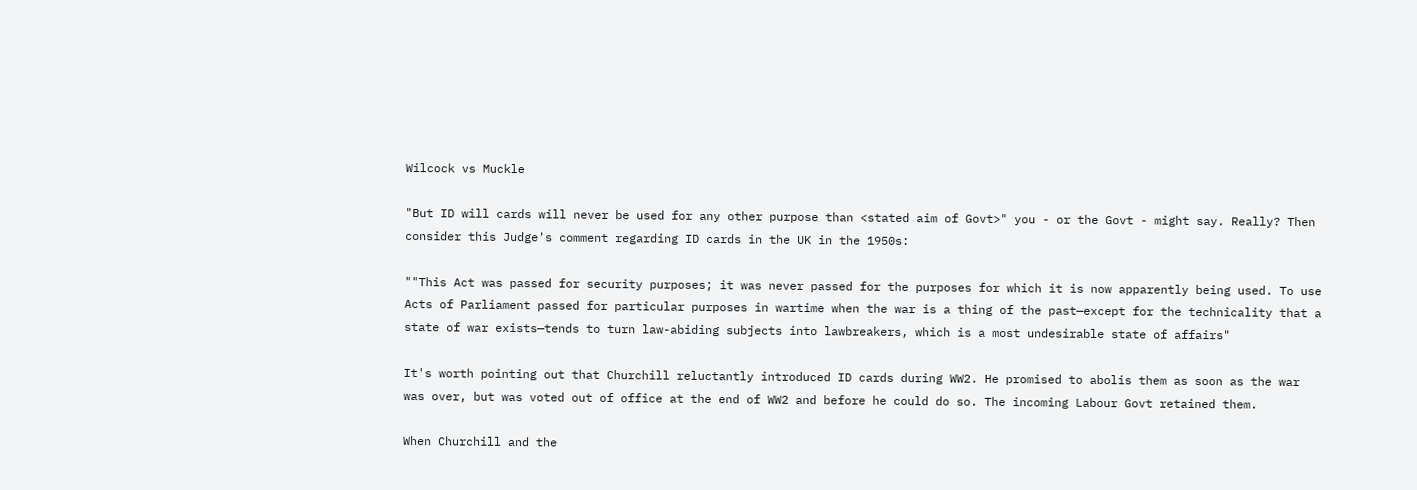Wilcock vs Muckle

"But ID will cards will never be used for any other purpose than <stated aim of Govt>" you - or the Govt - might say. Really? Then consider this Judge's comment regarding ID cards in the UK in the 1950s:

""This Act was passed for security purposes; it was never passed for the purposes for which it is now apparently being used. To use Acts of Parliament passed for particular purposes in wartime when the war is a thing of the past—except for the technicality that a state of war exists—tends to turn law-abiding subjects into lawbreakers, which is a most undesirable state of affairs"

It's worth pointing out that Churchill reluctantly introduced ID cards during WW2. He promised to abolis them as soon as the war was over, but was voted out of office at the end of WW2 and before he could do so. The incoming Labour Govt retained them.

When Churchill and the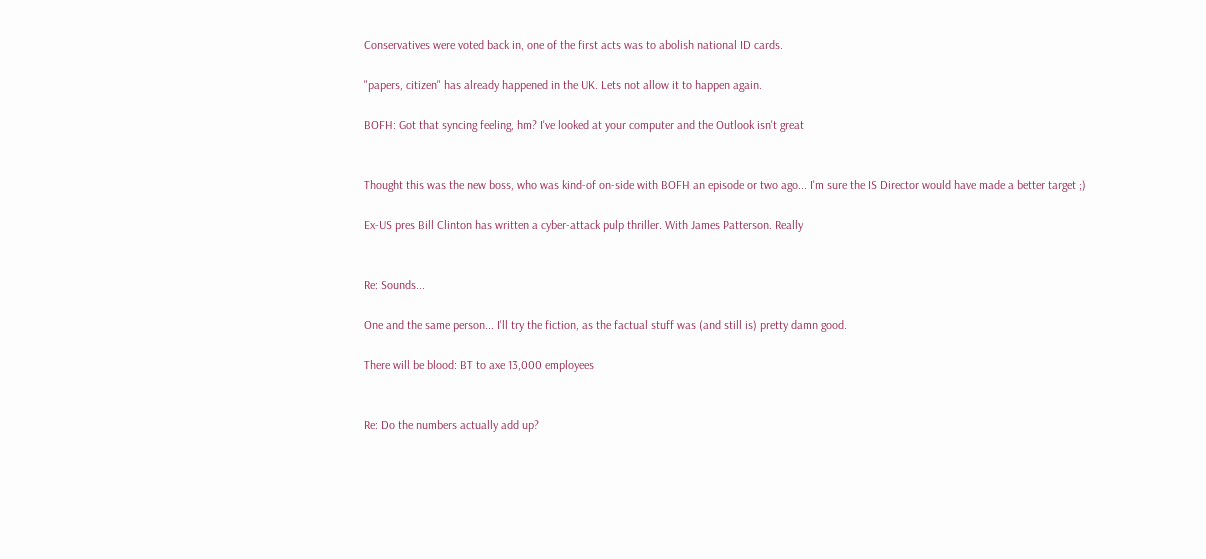Conservatives were voted back in, one of the first acts was to abolish national ID cards.

"papers, citizen" has already happened in the UK. Lets not allow it to happen again.

BOFH: Got that syncing feeling, hm? I've looked at your computer and the Outlook isn't great


Thought this was the new boss, who was kind-of on-side with BOFH an episode or two ago... I'm sure the IS Director would have made a better target ;)

Ex-US pres Bill Clinton has written a cyber-attack pulp thriller. With James Patterson. Really


Re: Sounds...

One and the same person... I'll try the fiction, as the factual stuff was (and still is) pretty damn good.

There will be blood: BT to axe 13,000 employees


Re: Do the numbers actually add up?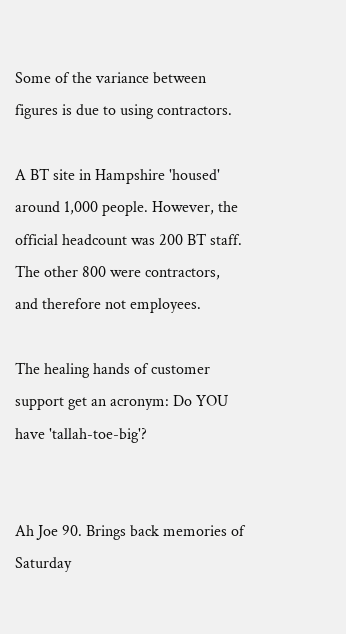Some of the variance between figures is due to using contractors.

A BT site in Hampshire 'housed' around 1,000 people. However, the official headcount was 200 BT staff. The other 800 were contractors, and therefore not employees.

The healing hands of customer support get an acronym: Do YOU have 'tallah-toe-big'?


Ah Joe 90. Brings back memories of Saturday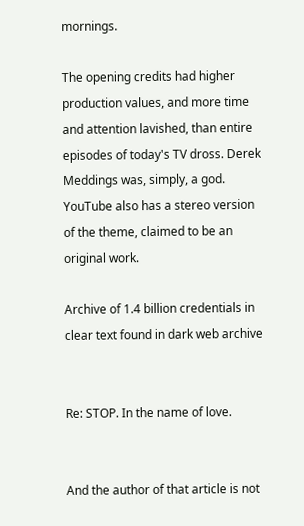mornings.

The opening credits had higher production values, and more time and attention lavished, than entire episodes of today's TV dross. Derek Meddings was, simply, a god. YouTube also has a stereo version of the theme, claimed to be an original work.

Archive of 1.4 billion credentials in clear text found in dark web archive


Re: STOP. In the name of love.


And the author of that article is not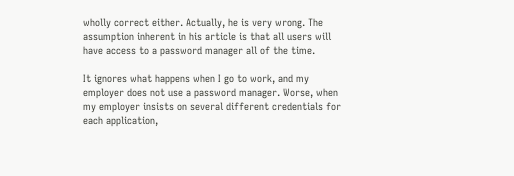wholly correct either. Actually, he is very wrong. The assumption inherent in his article is that all users will have access to a password manager all of the time.

It ignores what happens when I go to work, and my employer does not use a password manager. Worse, when my employer insists on several different credentials for each application,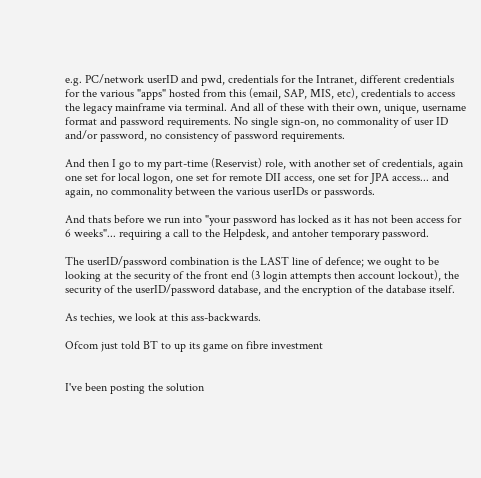e.g. PC/network userID and pwd, credentials for the Intranet, different credentials for the various "apps" hosted from this (email, SAP, MIS, etc), credentials to access the legacy mainframe via terminal. And all of these with their own, unique, username format and password requirements. No single sign-on, no commonality of user ID and/or password, no consistency of password requirements.

And then I go to my part-time (Reservist) role, with another set of credentials, again one set for local logon, one set for remote DII access, one set for JPA access... and again, no commonality between the various userIDs or passwords.

And thats before we run into "your password has locked as it has not been access for 6 weeks"... requiring a call to the Helpdesk, and antoher temporary password.

The userID/password combination is the LAST line of defence; we ought to be looking at the security of the front end (3 login attempts then account lockout), the security of the userID/password database, and the encryption of the database itself.

As techies, we look at this ass-backwards.

Ofcom just told BT to up its game on fibre investment


I've been posting the solution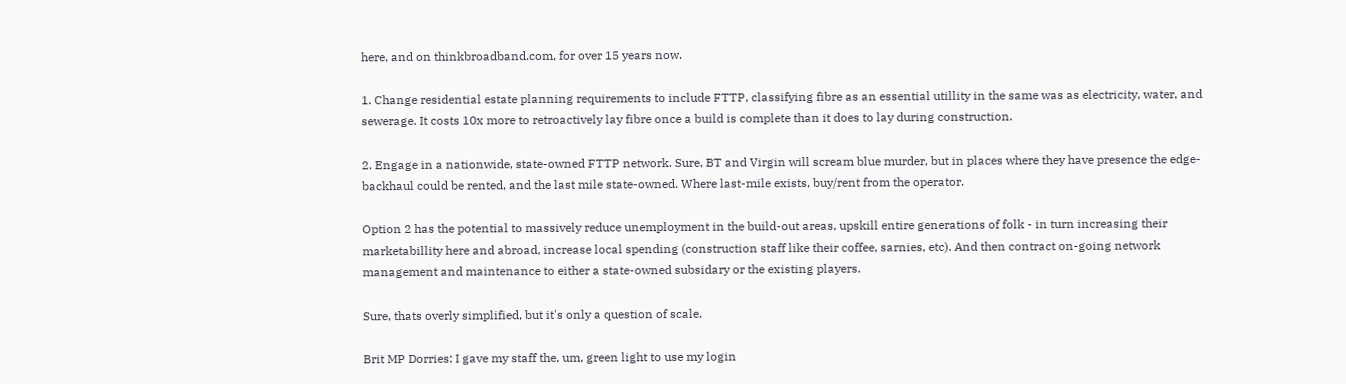here, and on thinkbroadband.com, for over 15 years now.

1. Change residential estate planning requirements to include FTTP, classifying fibre as an essential utillity in the same was as electricity, water, and sewerage. It costs 10x more to retroactively lay fibre once a build is complete than it does to lay during construction.

2. Engage in a nationwide, state-owned FTTP network. Sure, BT and Virgin will scream blue murder, but in places where they have presence the edge-backhaul could be rented, and the last mile state-owned. Where last-mile exists, buy/rent from the operator.

Option 2 has the potential to massively reduce unemployment in the build-out areas, upskill entire generations of folk - in turn increasing their marketabillity here and abroad, increase local spending (construction staff like their coffee, sarnies, etc). And then contract on-going network management and maintenance to either a state-owned subsidary or the existing players.

Sure, thats overly simplified, but it's only a question of scale.

Brit MP Dorries: I gave my staff the, um, green light to use my login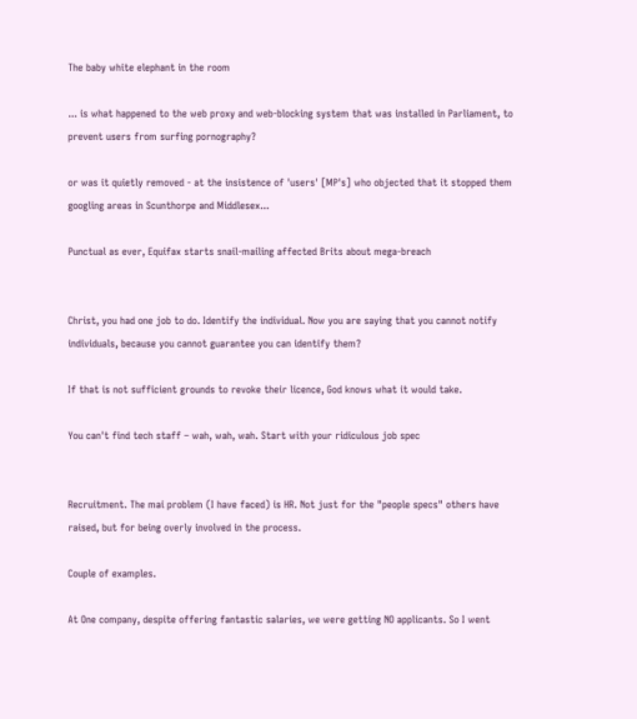The baby white elephant in the room

... is what happened to the web proxy and web-blocking system that was installed in Parliament, to prevent users from surfing pornography?

or was it quietly removed - at the insistence of 'users' [MP's] who objected that it stopped them googling areas in Scunthorpe and Middlesex...

Punctual as ever, Equifax starts snail-mailing affected Brits about mega-breach


Christ, you had one job to do. Identify the individual. Now you are saying that you cannot notify individuals, because you cannot guarantee you can identify them?

If that is not sufficient grounds to revoke their licence, God knows what it would take.

You can't find tech staff – wah, wah, wah. Start with your ridiculous job spec


Recruitment. The mai problem (I have faced) is HR. Not just for the "people specs" others have raised, but for being overly involved in the process.

Couple of examples.

At One company, despite offering fantastic salaries, we were getting NO applicants. So I went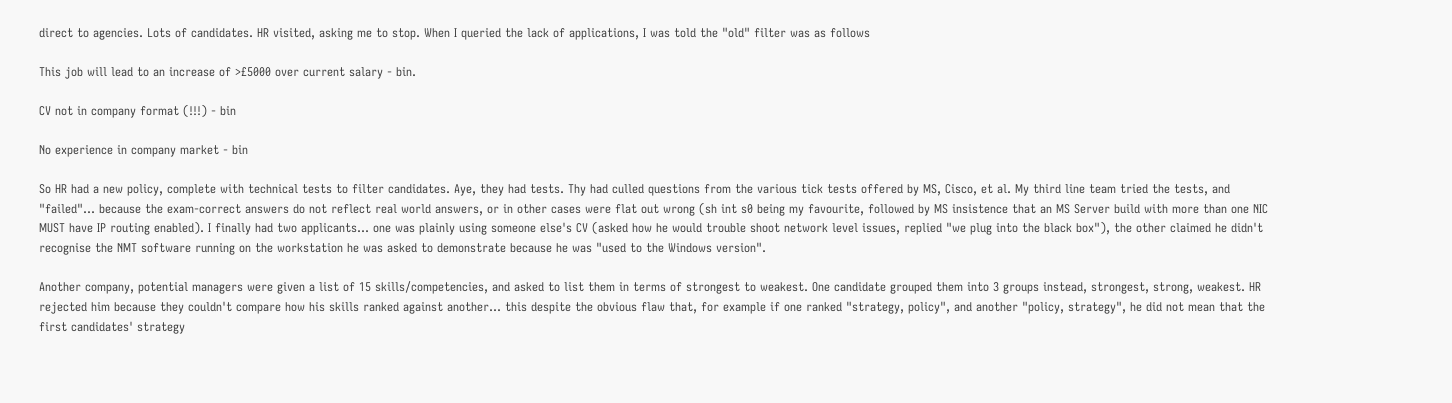direct to agencies. Lots of candidates. HR visited, asking me to stop. When I queried the lack of applications, I was told the "old" filter was as follows

This job will lead to an increase of >£5000 over current salary - bin.

CV not in company format (!!!) - bin

No experience in company market - bin

So HR had a new policy, complete with technical tests to filter candidates. Aye, they had tests. Thy had culled questions from the various tick tests offered by MS, Cisco, et al. My third line team tried the tests, and "failed"... because the exam-correct answers do not reflect real world answers, or in other cases were flat out wrong (sh int s0 being my favourite, followed by MS insistence that an MS Server build with more than one NIC MUST have IP routing enabled). I finally had two applicants... one was plainly using someone else's CV (asked how he would trouble shoot network level issues, replied "we plug into the black box"), the other claimed he didn't recognise the NMT software running on the workstation he was asked to demonstrate because he was "used to the Windows version".

Another company, potential managers were given a list of 15 skills/competencies, and asked to list them in terms of strongest to weakest. One candidate grouped them into 3 groups instead, strongest, strong, weakest. HR rejected him because they couldn't compare how his skills ranked against another... this despite the obvious flaw that, for example if one ranked "strategy, policy", and another "policy, strategy", he did not mean that the first candidates' strategy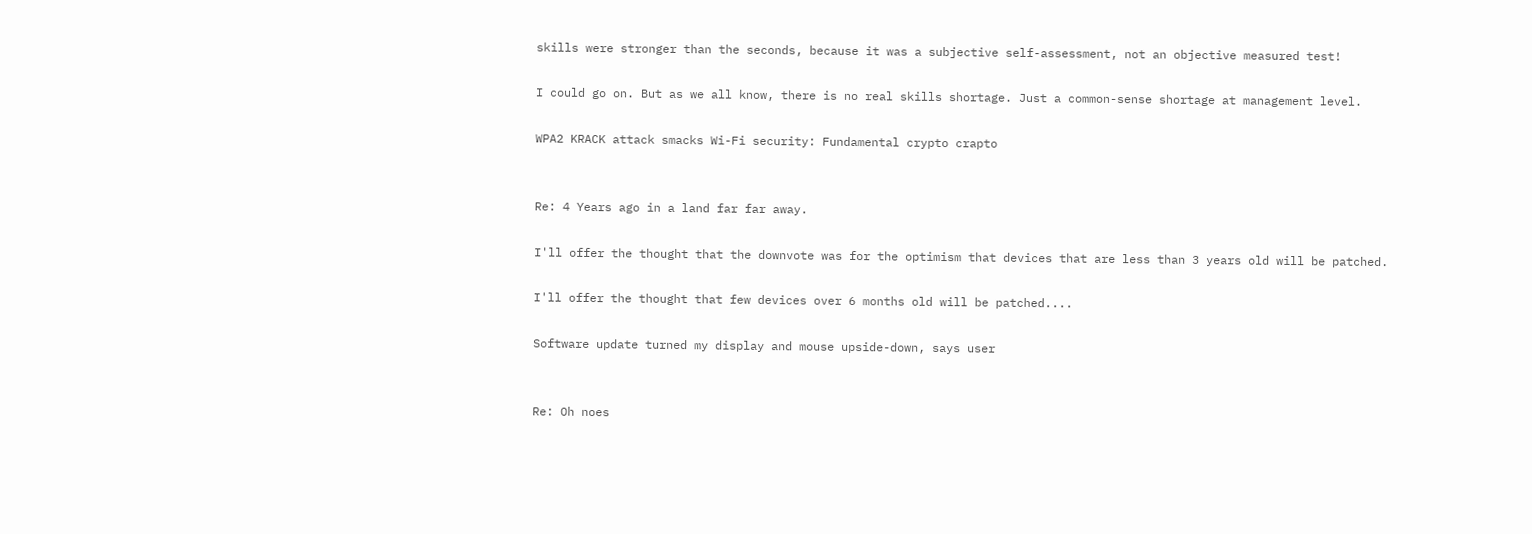skills were stronger than the seconds, because it was a subjective self-assessment, not an objective measured test!

I could go on. But as we all know, there is no real skills shortage. Just a common-sense shortage at management level.

WPA2 KRACK attack smacks Wi-Fi security: Fundamental crypto crapto


Re: 4 Years ago in a land far far away.

I'll offer the thought that the downvote was for the optimism that devices that are less than 3 years old will be patched.

I'll offer the thought that few devices over 6 months old will be patched....

Software update turned my display and mouse upside-down, says user


Re: Oh noes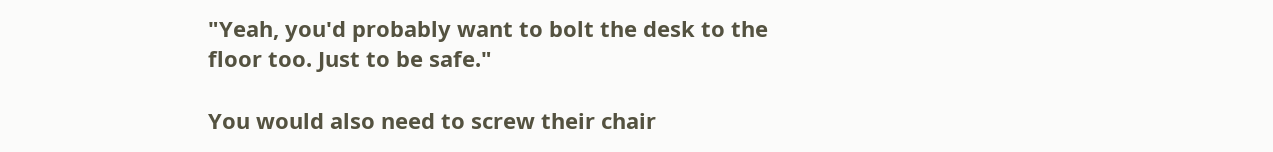"Yeah, you'd probably want to bolt the desk to the floor too. Just to be safe."

You would also need to screw their chair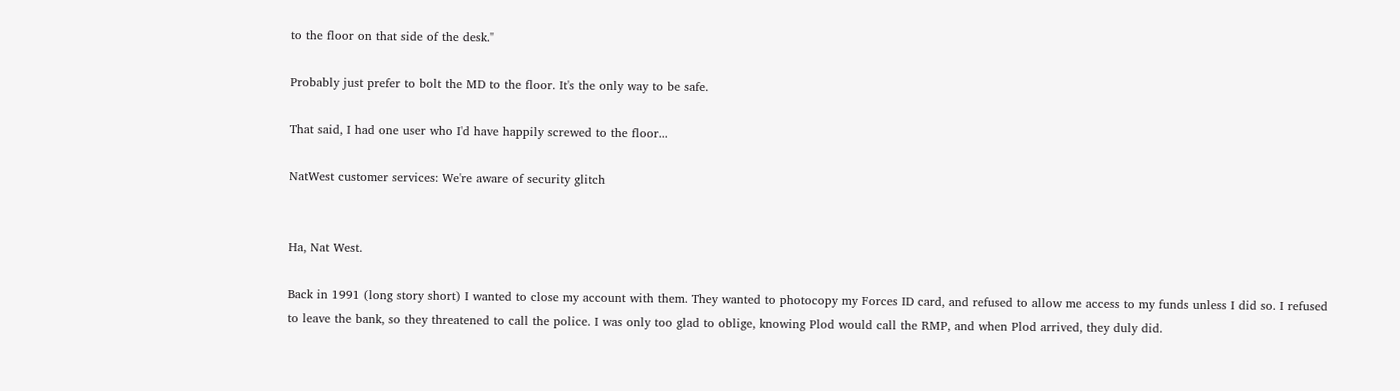to the floor on that side of the desk."

Probably just prefer to bolt the MD to the floor. It's the only way to be safe.

That said, I had one user who I'd have happily screwed to the floor...

NatWest customer services: We're aware of security glitch


Ha, Nat West.

Back in 1991 (long story short) I wanted to close my account with them. They wanted to photocopy my Forces ID card, and refused to allow me access to my funds unless I did so. I refused to leave the bank, so they threatened to call the police. I was only too glad to oblige, knowing Plod would call the RMP, and when Plod arrived, they duly did.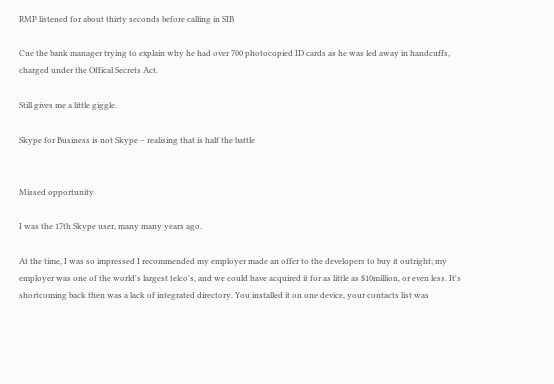RMP listened for about thirty seconds before calling in SIB

Cue the bank manager trying to explain why he had over 700 photocopied ID cards as he was led away in handcuffs, charged under the Offical Secrets Act.

Still gives me a little giggle.

Skype for Business is not Skype – realising that is half the battle


Missed opportunity

I was the 17th Skype user, many many years ago.

At the time, I was so impressed I recommended my employer made an offer to the developers to buy it outright; my employer was one of the world's largest telco's, and we could have acquired it for as little as $10million, or even less. It's shortcoming back then was a lack of integrated directory. You installed it on one device, your contacts list was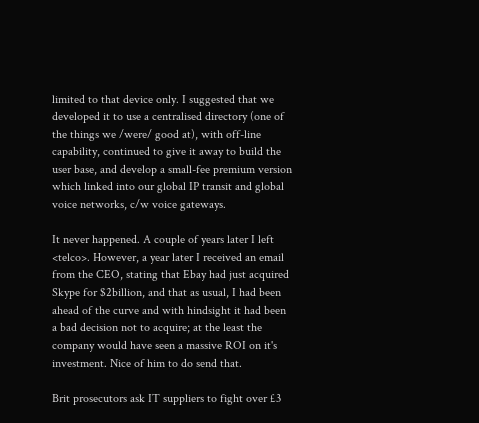limited to that device only. I suggested that we developed it to use a centralised directory (one of the things we /were/ good at), with off-line capability, continued to give it away to build the user base, and develop a small-fee premium version which linked into our global IP transit and global voice networks, c/w voice gateways.

It never happened. A couple of years later I left <telco>. However, a year later I received an email from the CEO, stating that Ebay had just acquired Skype for $2billion, and that as usual, I had been ahead of the curve and with hindsight it had been a bad decision not to acquire; at the least the company would have seen a massive ROI on it's investment. Nice of him to do send that.

Brit prosecutors ask IT suppliers to fight over £3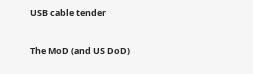USB cable tender


The MoD (and US DoD)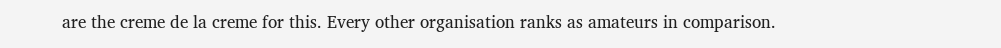are the creme de la creme for this. Every other organisation ranks as amateurs in comparison.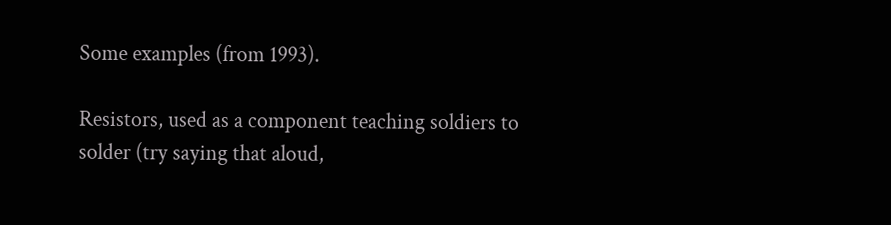Some examples (from 1993).

Resistors, used as a component teaching soldiers to solder (try saying that aloud,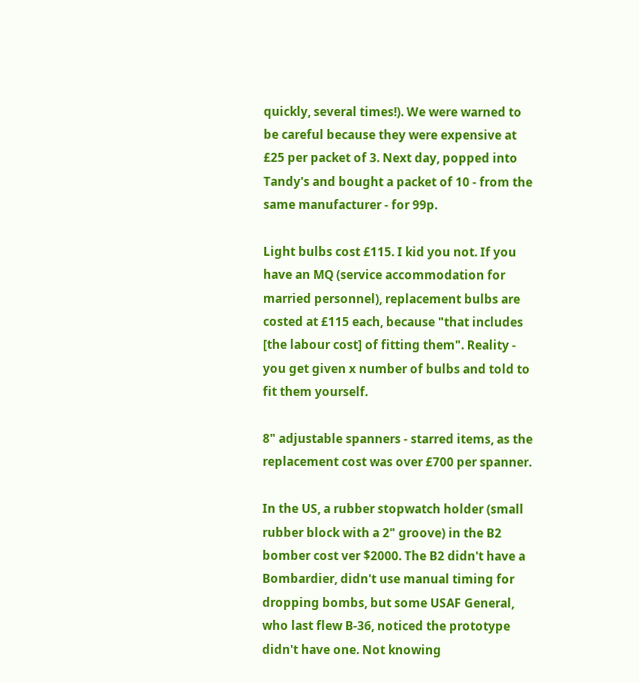quickly, several times!). We were warned to be careful because they were expensive at £25 per packet of 3. Next day, popped into Tandy's and bought a packet of 10 - from the same manufacturer - for 99p.

Light bulbs cost £115. I kid you not. If you have an MQ (service accommodation for married personnel), replacement bulbs are costed at £115 each, because "that includes [the labour cost] of fitting them". Reality - you get given x number of bulbs and told to fit them yourself.

8" adjustable spanners - starred items, as the replacement cost was over £700 per spanner.

In the US, a rubber stopwatch holder (small rubber block with a 2" groove) in the B2 bomber cost ver $2000. The B2 didn't have a Bombardier, didn't use manual timing for dropping bombs, but some USAF General, who last flew B-36, noticed the prototype didn't have one. Not knowing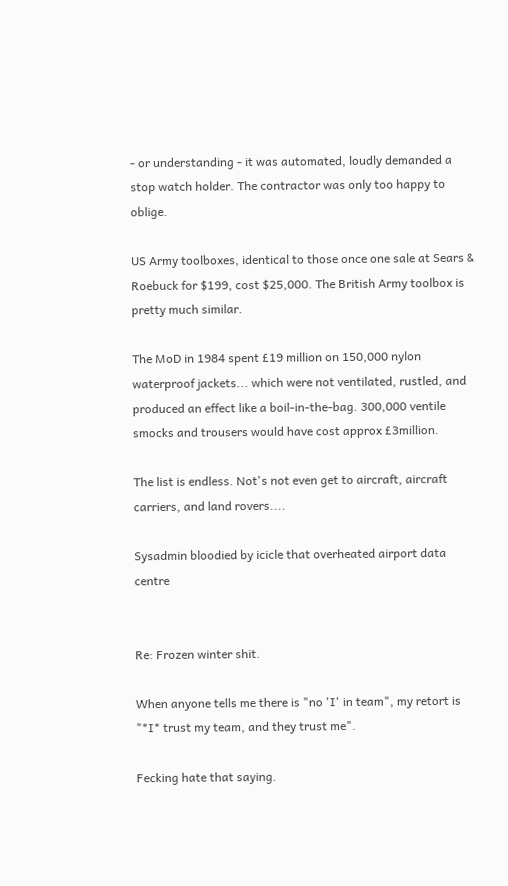- or understanding - it was automated, loudly demanded a stop watch holder. The contractor was only too happy to oblige.

US Army toolboxes, identical to those once one sale at Sears & Roebuck for $199, cost $25,000. The British Army toolbox is pretty much similar.

The MoD in 1984 spent £19 million on 150,000 nylon waterproof jackets... which were not ventilated, rustled, and produced an effect like a boil-in-the-bag. 300,000 ventile smocks and trousers would have cost approx £3million.

The list is endless. Not's not even get to aircraft, aircraft carriers, and land rovers....

Sysadmin bloodied by icicle that overheated airport data centre


Re: Frozen winter shit.

When anyone tells me there is "no 'I' in team", my retort is "*I* trust my team, and they trust me".

Fecking hate that saying.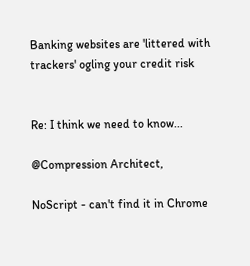Banking websites are 'littered with trackers' ogling your credit risk


Re: I think we need to know...

@Compression Architect,

NoScript - can't find it in Chrome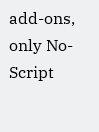add-ons, only No-Script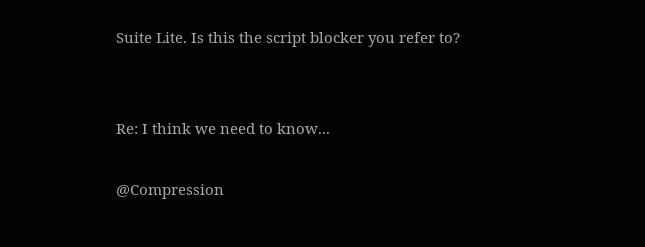Suite Lite. Is this the script blocker you refer to?


Re: I think we need to know...

@Compression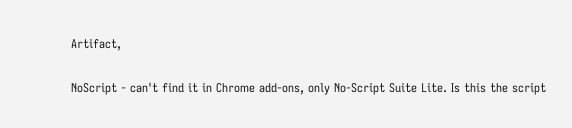Artifact,

NoScript - can't find it in Chrome add-ons, only No-Script Suite Lite. Is this the script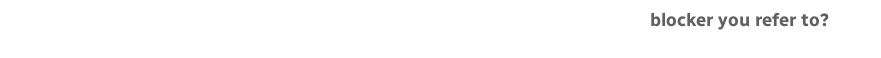blocker you refer to?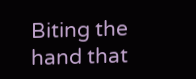Biting the hand that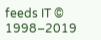feeds IT © 1998–2019